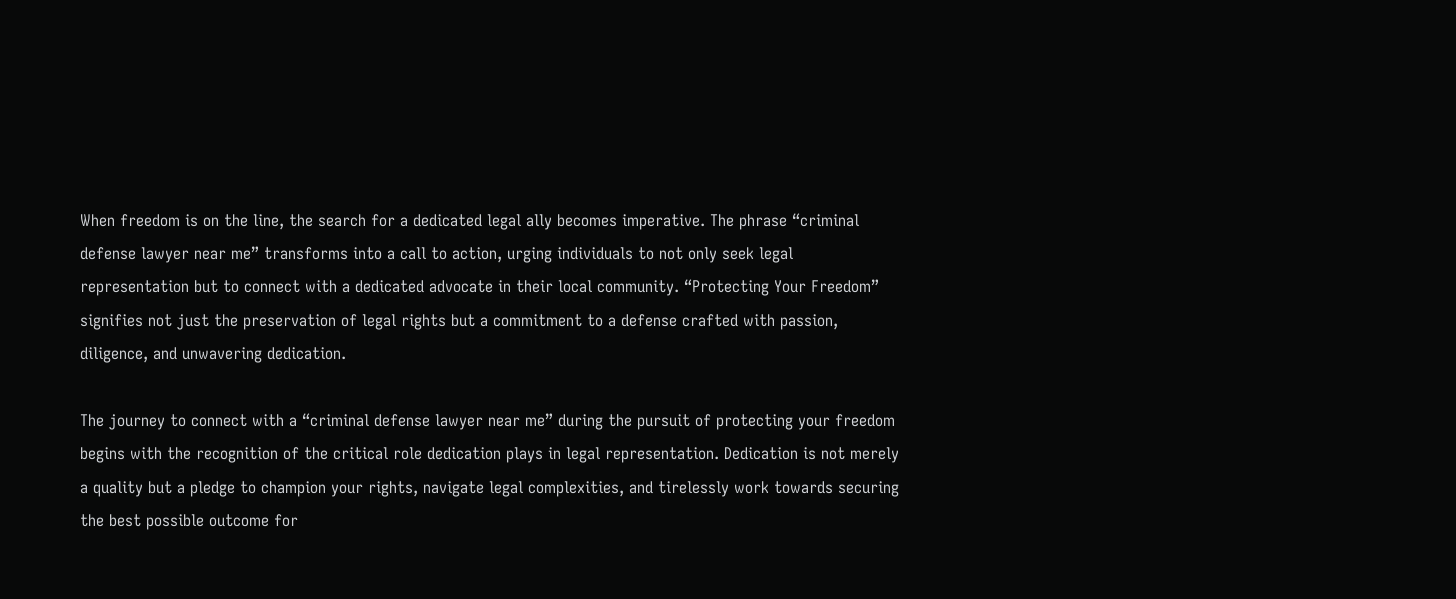When freedom is on the line, the search for a dedicated legal ally becomes imperative. The phrase “criminal defense lawyer near me” transforms into a call to action, urging individuals to not only seek legal representation but to connect with a dedicated advocate in their local community. “Protecting Your Freedom” signifies not just the preservation of legal rights but a commitment to a defense crafted with passion, diligence, and unwavering dedication.

The journey to connect with a “criminal defense lawyer near me” during the pursuit of protecting your freedom begins with the recognition of the critical role dedication plays in legal representation. Dedication is not merely a quality but a pledge to champion your rights, navigate legal complexities, and tirelessly work towards securing the best possible outcome for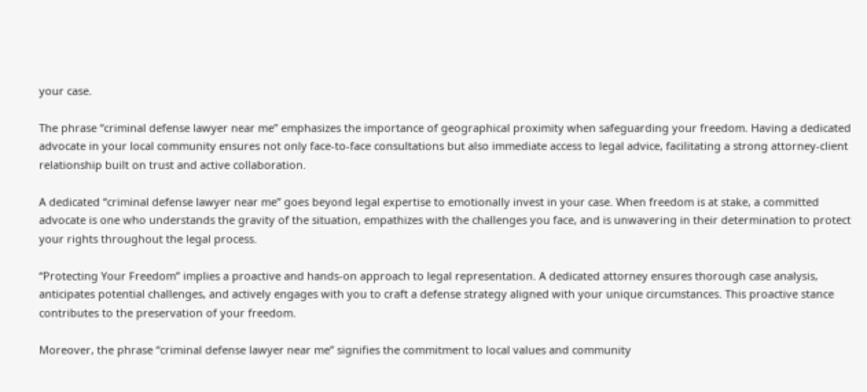your case.

The phrase “criminal defense lawyer near me” emphasizes the importance of geographical proximity when safeguarding your freedom. Having a dedicated advocate in your local community ensures not only face-to-face consultations but also immediate access to legal advice, facilitating a strong attorney-client relationship built on trust and active collaboration.

A dedicated “criminal defense lawyer near me” goes beyond legal expertise to emotionally invest in your case. When freedom is at stake, a committed advocate is one who understands the gravity of the situation, empathizes with the challenges you face, and is unwavering in their determination to protect your rights throughout the legal process.

“Protecting Your Freedom” implies a proactive and hands-on approach to legal representation. A dedicated attorney ensures thorough case analysis, anticipates potential challenges, and actively engages with you to craft a defense strategy aligned with your unique circumstances. This proactive stance contributes to the preservation of your freedom.

Moreover, the phrase “criminal defense lawyer near me” signifies the commitment to local values and community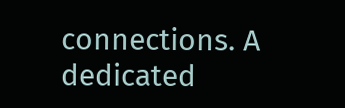connections. A dedicated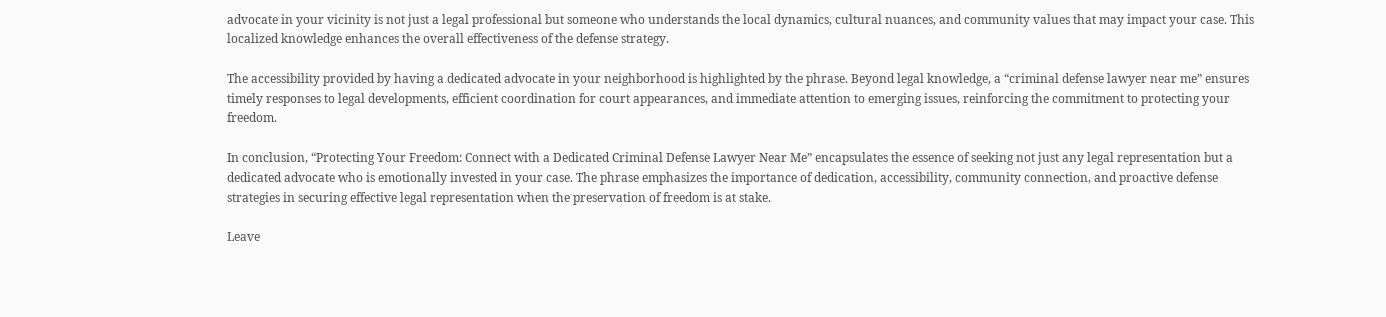advocate in your vicinity is not just a legal professional but someone who understands the local dynamics, cultural nuances, and community values that may impact your case. This localized knowledge enhances the overall effectiveness of the defense strategy.

The accessibility provided by having a dedicated advocate in your neighborhood is highlighted by the phrase. Beyond legal knowledge, a “criminal defense lawyer near me” ensures timely responses to legal developments, efficient coordination for court appearances, and immediate attention to emerging issues, reinforcing the commitment to protecting your freedom.

In conclusion, “Protecting Your Freedom: Connect with a Dedicated Criminal Defense Lawyer Near Me” encapsulates the essence of seeking not just any legal representation but a dedicated advocate who is emotionally invested in your case. The phrase emphasizes the importance of dedication, accessibility, community connection, and proactive defense strategies in securing effective legal representation when the preservation of freedom is at stake.

Leave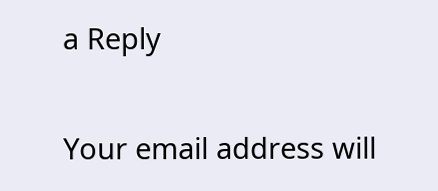a Reply

Your email address will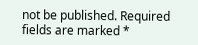not be published. Required fields are marked *